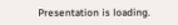Presentation is loading.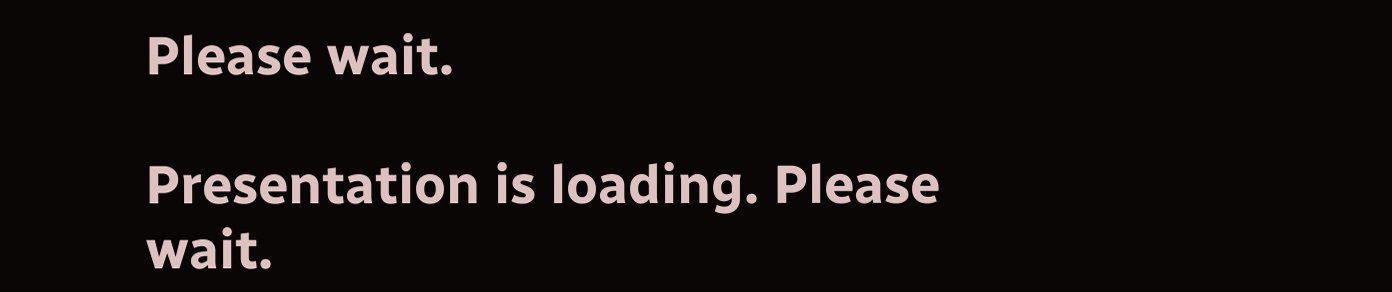Please wait.

Presentation is loading. Please wait.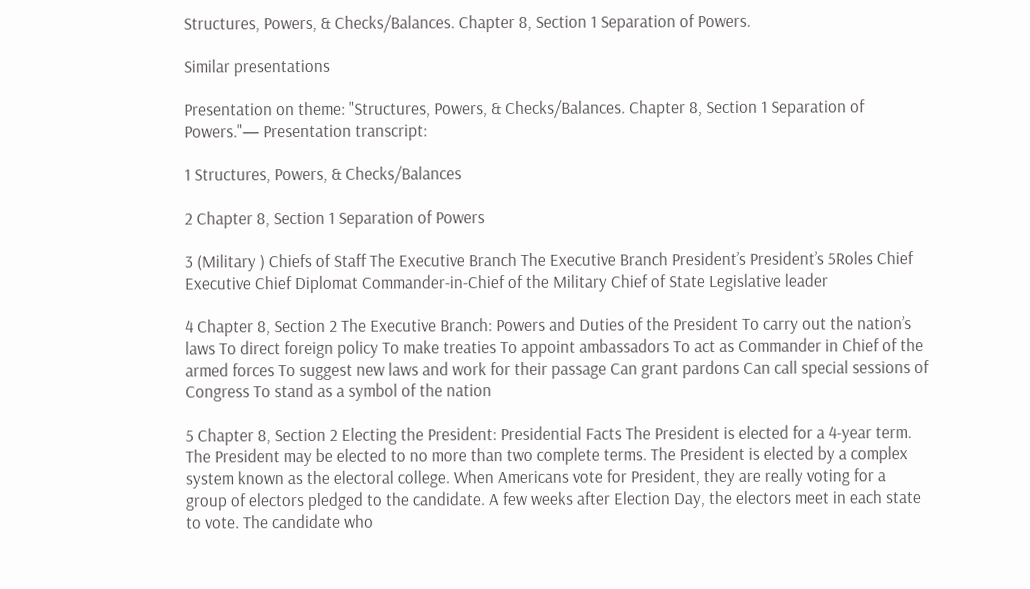Structures, Powers, & Checks/Balances. Chapter 8, Section 1 Separation of Powers.

Similar presentations

Presentation on theme: "Structures, Powers, & Checks/Balances. Chapter 8, Section 1 Separation of Powers."— Presentation transcript:

1 Structures, Powers, & Checks/Balances

2 Chapter 8, Section 1 Separation of Powers

3 (Military ) Chiefs of Staff The Executive Branch The Executive Branch President’s President’s 5Roles Chief Executive Chief Diplomat Commander-in-Chief of the Military Chief of State Legislative leader

4 Chapter 8, Section 2 The Executive Branch: Powers and Duties of the President To carry out the nation’s laws To direct foreign policy To make treaties To appoint ambassadors To act as Commander in Chief of the armed forces To suggest new laws and work for their passage Can grant pardons Can call special sessions of Congress To stand as a symbol of the nation

5 Chapter 8, Section 2 Electing the President: Presidential Facts The President is elected for a 4-year term. The President may be elected to no more than two complete terms. The President is elected by a complex system known as the electoral college. When Americans vote for President, they are really voting for a group of electors pledged to the candidate. A few weeks after Election Day, the electors meet in each state to vote. The candidate who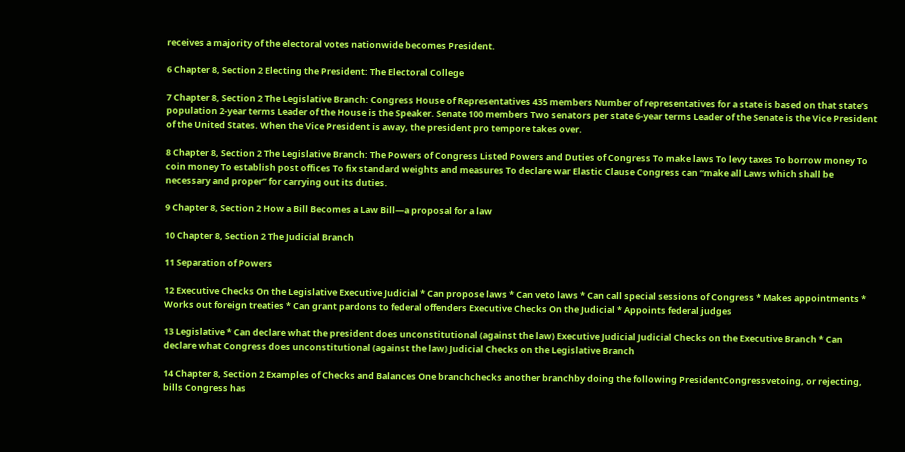receives a majority of the electoral votes nationwide becomes President.

6 Chapter 8, Section 2 Electing the President: The Electoral College

7 Chapter 8, Section 2 The Legislative Branch: Congress House of Representatives 435 members Number of representatives for a state is based on that state’s population 2-year terms Leader of the House is the Speaker. Senate 100 members Two senators per state 6-year terms Leader of the Senate is the Vice President of the United States. When the Vice President is away, the president pro tempore takes over.

8 Chapter 8, Section 2 The Legislative Branch: The Powers of Congress Listed Powers and Duties of Congress To make laws To levy taxes To borrow money To coin money To establish post offices To fix standard weights and measures To declare war Elastic Clause Congress can “make all Laws which shall be necessary and proper” for carrying out its duties.

9 Chapter 8, Section 2 How a Bill Becomes a Law Bill—a proposal for a law

10 Chapter 8, Section 2 The Judicial Branch

11 Separation of Powers

12 Executive Checks On the Legislative Executive Judicial * Can propose laws * Can veto laws * Can call special sessions of Congress * Makes appointments * Works out foreign treaties * Can grant pardons to federal offenders Executive Checks On the Judicial * Appoints federal judges

13 Legislative * Can declare what the president does unconstitutional (against the law) Executive Judicial Judicial Checks on the Executive Branch * Can declare what Congress does unconstitutional (against the law) Judicial Checks on the Legislative Branch

14 Chapter 8, Section 2 Examples of Checks and Balances One branchchecks another branchby doing the following PresidentCongressvetoing, or rejecting, bills Congress has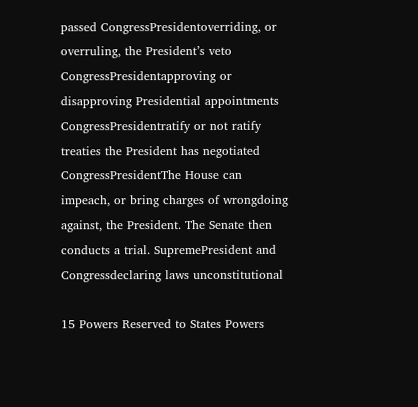passed CongressPresidentoverriding, or overruling, the President’s veto CongressPresidentapproving or disapproving Presidential appointments CongressPresidentratify or not ratify treaties the President has negotiated CongressPresidentThe House can impeach, or bring charges of wrongdoing against, the President. The Senate then conducts a trial. SupremePresident and Congressdeclaring laws unconstitutional

15 Powers Reserved to States Powers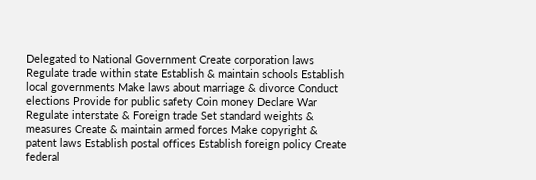Delegated to National Government Create corporation laws Regulate trade within state Establish & maintain schools Establish local governments Make laws about marriage & divorce Conduct elections Provide for public safety Coin money Declare War Regulate interstate & Foreign trade Set standard weights & measures Create & maintain armed forces Make copyright & patent laws Establish postal offices Establish foreign policy Create federal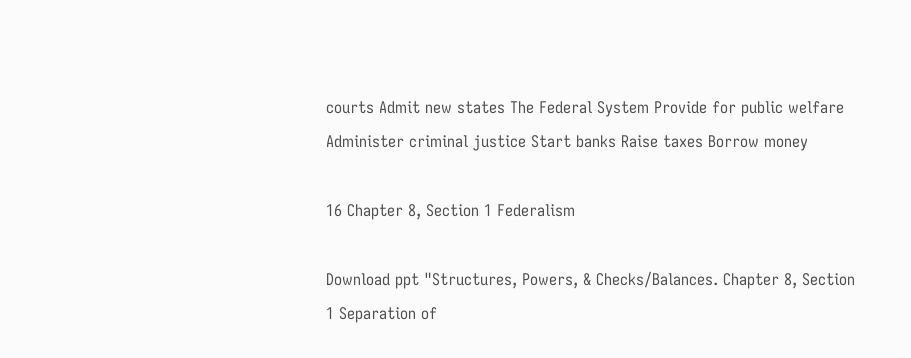courts Admit new states The Federal System Provide for public welfare Administer criminal justice Start banks Raise taxes Borrow money

16 Chapter 8, Section 1 Federalism

Download ppt "Structures, Powers, & Checks/Balances. Chapter 8, Section 1 Separation of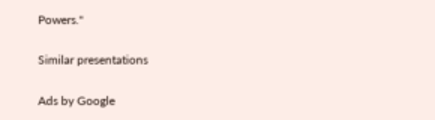Powers."

Similar presentations

Ads by Google